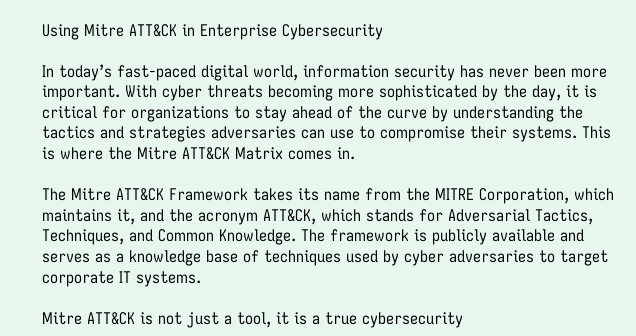Using Mitre ATT&CK in Enterprise Cybersecurity

In today’s fast-paced digital world, information security has never been more important. With cyber threats becoming more sophisticated by the day, it is critical for organizations to stay ahead of the curve by understanding the tactics and strategies adversaries can use to compromise their systems. This is where the Mitre ATT&CK Matrix comes in.

The Mitre ATT&CK Framework takes its name from the MITRE Corporation, which maintains it, and the acronym ATT&CK, which stands for Adversarial Tactics, Techniques, and Common Knowledge. The framework is publicly available and serves as a knowledge base of techniques used by cyber adversaries to target corporate IT systems.

Mitre ATT&CK is not just a tool, it is a true cybersecurity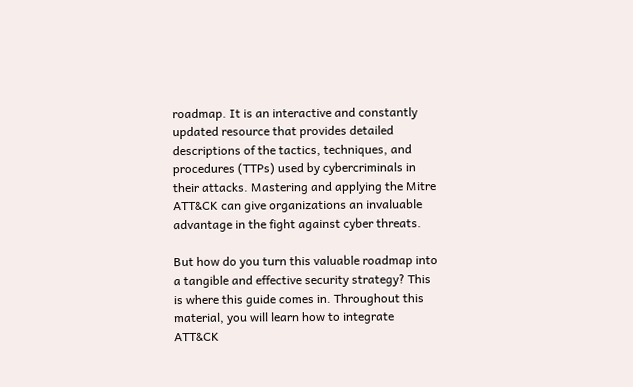roadmap. It is an interactive and constantly updated resource that provides detailed descriptions of the tactics, techniques, and procedures (TTPs) used by cybercriminals in their attacks. Mastering and applying the Mitre ATT&CK can give organizations an invaluable advantage in the fight against cyber threats.

But how do you turn this valuable roadmap into a tangible and effective security strategy? This is where this guide comes in. Throughout this material, you will learn how to integrate ATT&CK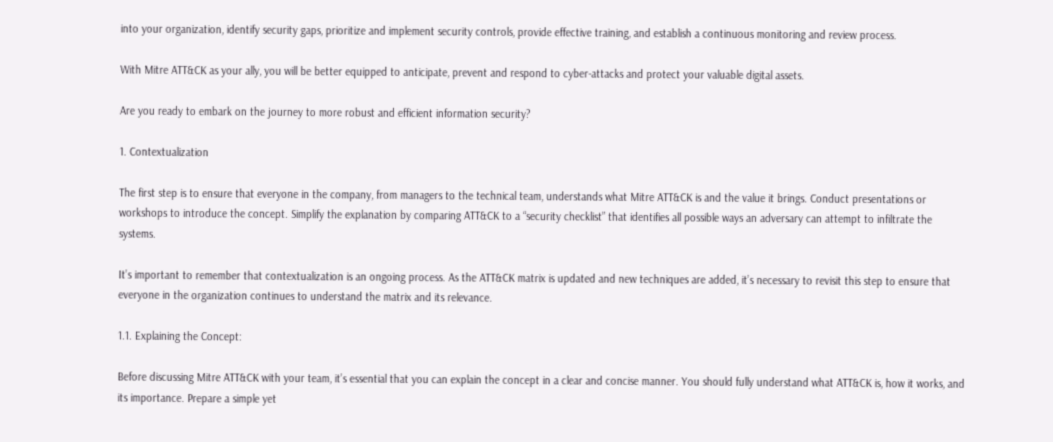into your organization, identify security gaps, prioritize and implement security controls, provide effective training, and establish a continuous monitoring and review process.

With Mitre ATT&CK as your ally, you will be better equipped to anticipate, prevent and respond to cyber-attacks and protect your valuable digital assets.

Are you ready to embark on the journey to more robust and efficient information security?

1. Contextualization

The first step is to ensure that everyone in the company, from managers to the technical team, understands what Mitre ATT&CK is and the value it brings. Conduct presentations or workshops to introduce the concept. Simplify the explanation by comparing ATT&CK to a “security checklist” that identifies all possible ways an adversary can attempt to infiltrate the systems.

It’s important to remember that contextualization is an ongoing process. As the ATT&CK matrix is updated and new techniques are added, it’s necessary to revisit this step to ensure that everyone in the organization continues to understand the matrix and its relevance.

1.1. Explaining the Concept:

Before discussing Mitre ATT&CK with your team, it’s essential that you can explain the concept in a clear and concise manner. You should fully understand what ATT&CK is, how it works, and its importance. Prepare a simple yet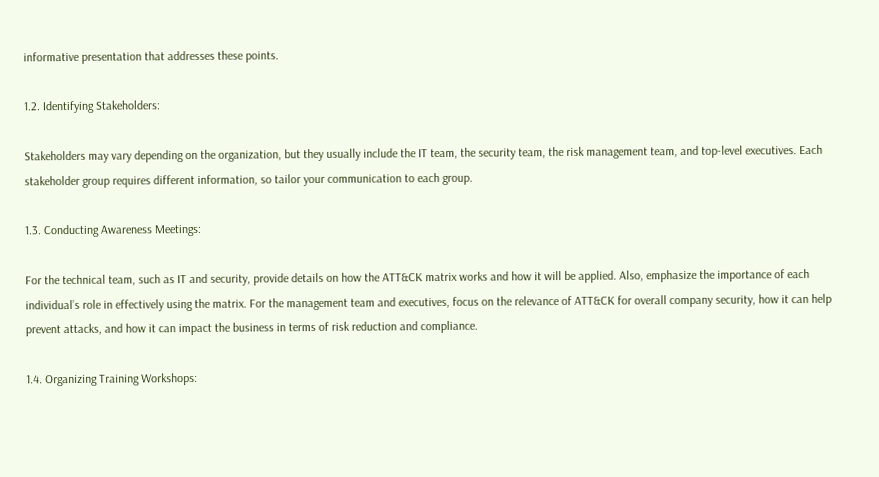informative presentation that addresses these points.

1.2. Identifying Stakeholders:

Stakeholders may vary depending on the organization, but they usually include the IT team, the security team, the risk management team, and top-level executives. Each stakeholder group requires different information, so tailor your communication to each group.

1.3. Conducting Awareness Meetings:

For the technical team, such as IT and security, provide details on how the ATT&CK matrix works and how it will be applied. Also, emphasize the importance of each individual’s role in effectively using the matrix. For the management team and executives, focus on the relevance of ATT&CK for overall company security, how it can help prevent attacks, and how it can impact the business in terms of risk reduction and compliance.

1.4. Organizing Training Workshops: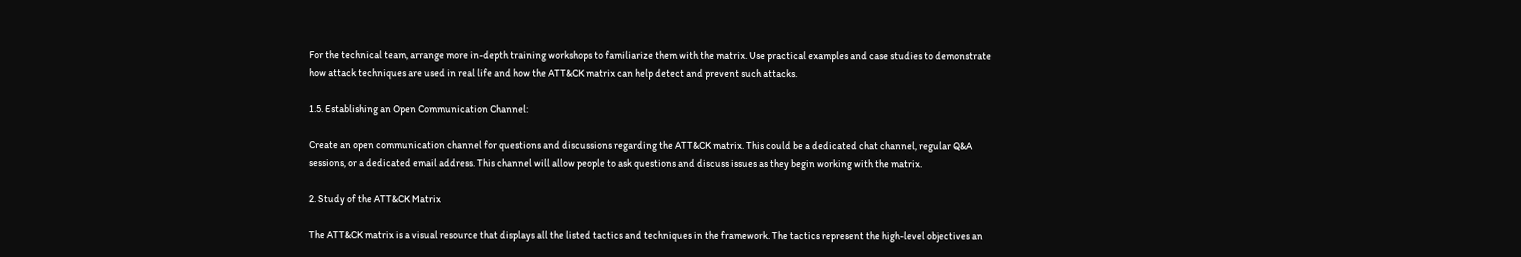For the technical team, arrange more in-depth training workshops to familiarize them with the matrix. Use practical examples and case studies to demonstrate how attack techniques are used in real life and how the ATT&CK matrix can help detect and prevent such attacks.

1.5. Establishing an Open Communication Channel:

Create an open communication channel for questions and discussions regarding the ATT&CK matrix. This could be a dedicated chat channel, regular Q&A sessions, or a dedicated email address. This channel will allow people to ask questions and discuss issues as they begin working with the matrix.

2. Study of the ATT&CK Matrix

The ATT&CK matrix is a visual resource that displays all the listed tactics and techniques in the framework. The tactics represent the high-level objectives an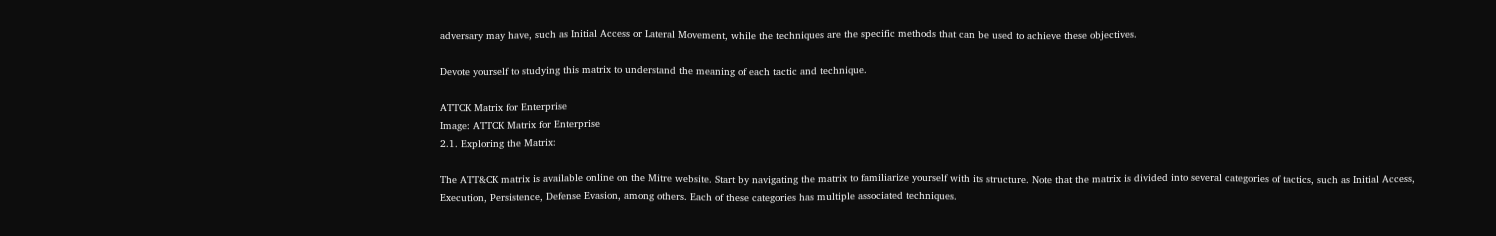adversary may have, such as Initial Access or Lateral Movement, while the techniques are the specific methods that can be used to achieve these objectives.

Devote yourself to studying this matrix to understand the meaning of each tactic and technique.

ATTCK Matrix for Enterprise
Image: ATTCK Matrix for Enterprise
2.1. Exploring the Matrix:

The ATT&CK matrix is available online on the Mitre website. Start by navigating the matrix to familiarize yourself with its structure. Note that the matrix is divided into several categories of tactics, such as Initial Access, Execution, Persistence, Defense Evasion, among others. Each of these categories has multiple associated techniques.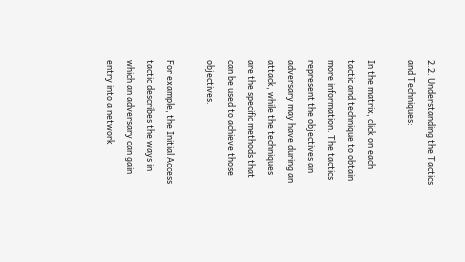2.2. Understanding the Tactics and Techniques:

In the matrix, click on each tactic and technique to obtain more information. The tactics represent the objectives an adversary may have during an attack, while the techniques are the specific methods that can be used to achieve those objectives.

For example, the Initial Access tactic describes the ways in which an adversary can gain entry into a network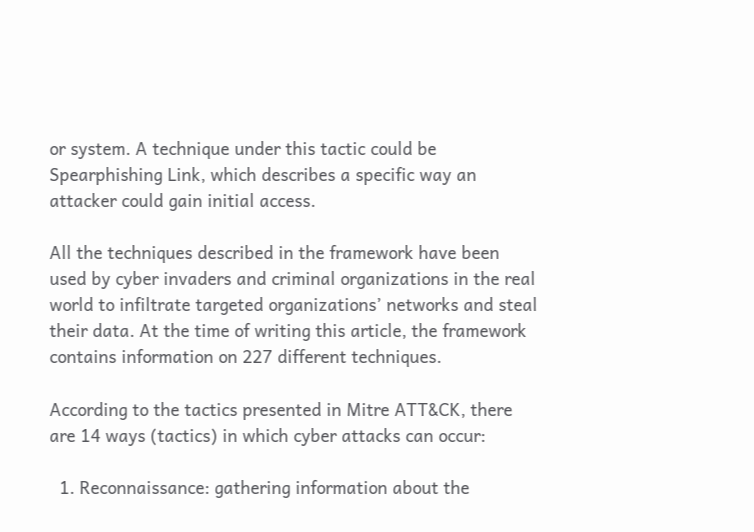or system. A technique under this tactic could be Spearphishing Link, which describes a specific way an attacker could gain initial access.

All the techniques described in the framework have been used by cyber invaders and criminal organizations in the real world to infiltrate targeted organizations’ networks and steal their data. At the time of writing this article, the framework contains information on 227 different techniques.

According to the tactics presented in Mitre ATT&CK, there are 14 ways (tactics) in which cyber attacks can occur:

  1. Reconnaissance: gathering information about the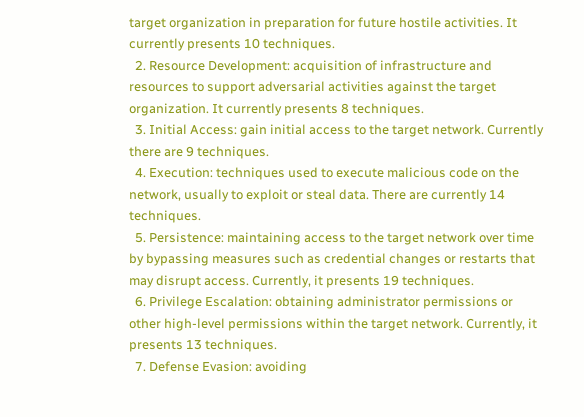target organization in preparation for future hostile activities. It currently presents 10 techniques.
  2. Resource Development: acquisition of infrastructure and resources to support adversarial activities against the target organization. It currently presents 8 techniques.
  3. Initial Access: gain initial access to the target network. Currently there are 9 techniques.
  4. Execution: techniques used to execute malicious code on the network, usually to exploit or steal data. There are currently 14 techniques.
  5. Persistence: maintaining access to the target network over time by bypassing measures such as credential changes or restarts that may disrupt access. Currently, it presents 19 techniques.
  6. Privilege Escalation: obtaining administrator permissions or other high-level permissions within the target network. Currently, it presents 13 techniques.
  7. Defense Evasion: avoiding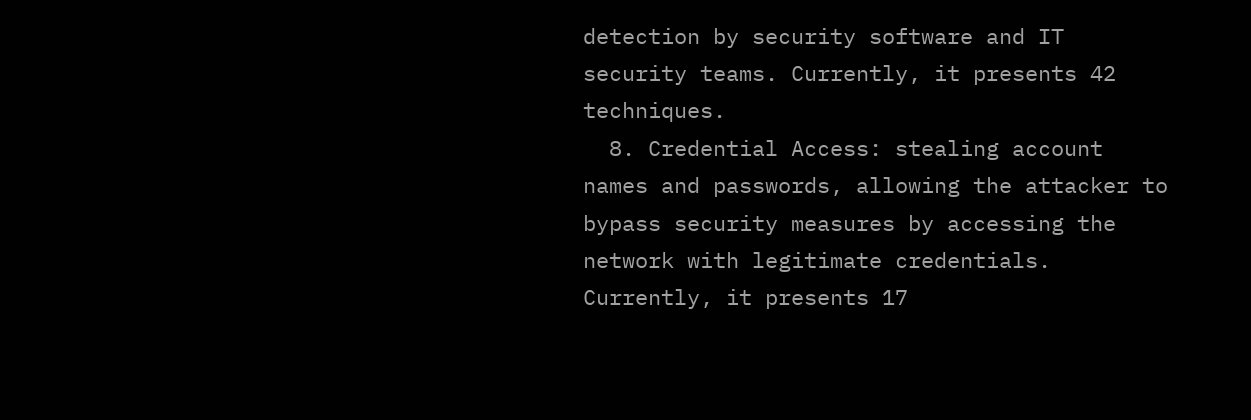detection by security software and IT security teams. Currently, it presents 42 techniques.
  8. Credential Access: stealing account names and passwords, allowing the attacker to bypass security measures by accessing the network with legitimate credentials. Currently, it presents 17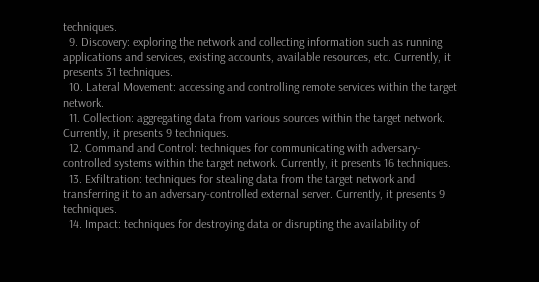techniques.
  9. Discovery: exploring the network and collecting information such as running applications and services, existing accounts, available resources, etc. Currently, it presents 31 techniques.
  10. Lateral Movement: accessing and controlling remote services within the target network.
  11. Collection: aggregating data from various sources within the target network. Currently, it presents 9 techniques.
  12. Command and Control: techniques for communicating with adversary-controlled systems within the target network. Currently, it presents 16 techniques.
  13. Exfiltration: techniques for stealing data from the target network and transferring it to an adversary-controlled external server. Currently, it presents 9 techniques.
  14. Impact: techniques for destroying data or disrupting the availability of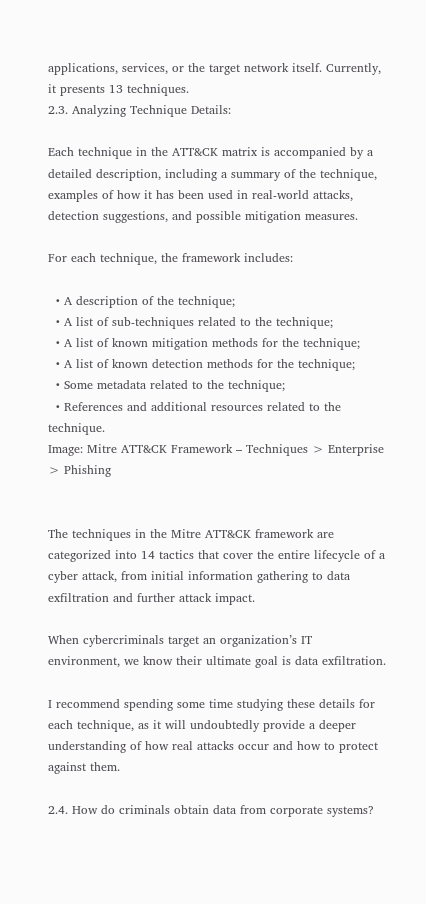applications, services, or the target network itself. Currently, it presents 13 techniques.
2.3. Analyzing Technique Details:

Each technique in the ATT&CK matrix is accompanied by a detailed description, including a summary of the technique, examples of how it has been used in real-world attacks, detection suggestions, and possible mitigation measures.

For each technique, the framework includes:

  • A description of the technique;
  • A list of sub-techniques related to the technique;
  • A list of known mitigation methods for the technique;
  • A list of known detection methods for the technique;
  • Some metadata related to the technique;
  • References and additional resources related to the technique.
Image: Mitre ATT&CK Framework – Techniques > Enterprise > Phishing


The techniques in the Mitre ATT&CK framework are categorized into 14 tactics that cover the entire lifecycle of a cyber attack, from initial information gathering to data exfiltration and further attack impact.

When cybercriminals target an organization’s IT environment, we know their ultimate goal is data exfiltration.

I recommend spending some time studying these details for each technique, as it will undoubtedly provide a deeper understanding of how real attacks occur and how to protect against them.

2.4. How do criminals obtain data from corporate systems?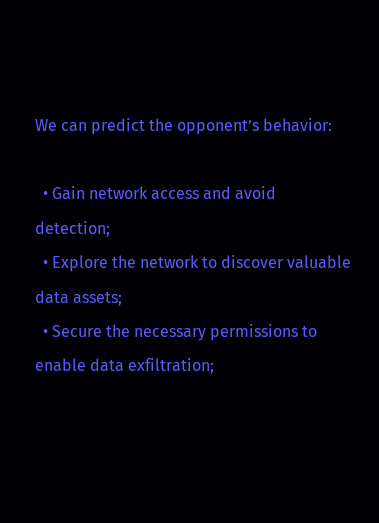We can predict the opponent’s behavior:

  • Gain network access and avoid detection;
  • Explore the network to discover valuable data assets;
  • Secure the necessary permissions to enable data exfiltration;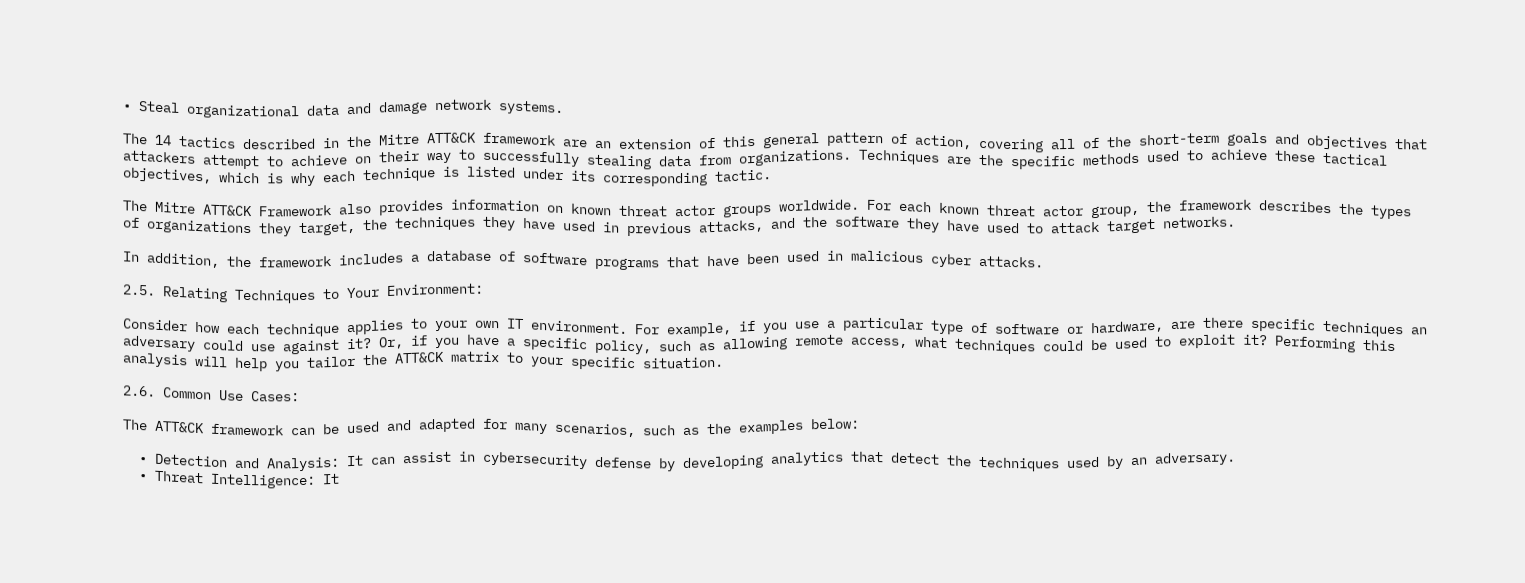• Steal organizational data and damage network systems.

The 14 tactics described in the Mitre ATT&CK framework are an extension of this general pattern of action, covering all of the short-term goals and objectives that attackers attempt to achieve on their way to successfully stealing data from organizations. Techniques are the specific methods used to achieve these tactical objectives, which is why each technique is listed under its corresponding tactic.

The Mitre ATT&CK Framework also provides information on known threat actor groups worldwide. For each known threat actor group, the framework describes the types of organizations they target, the techniques they have used in previous attacks, and the software they have used to attack target networks.

In addition, the framework includes a database of software programs that have been used in malicious cyber attacks.

2.5. Relating Techniques to Your Environment:

Consider how each technique applies to your own IT environment. For example, if you use a particular type of software or hardware, are there specific techniques an adversary could use against it? Or, if you have a specific policy, such as allowing remote access, what techniques could be used to exploit it? Performing this analysis will help you tailor the ATT&CK matrix to your specific situation.

2.6. Common Use Cases:

The ATT&CK framework can be used and adapted for many scenarios, such as the examples below:

  • Detection and Analysis: It can assist in cybersecurity defense by developing analytics that detect the techniques used by an adversary.
  • Threat Intelligence: It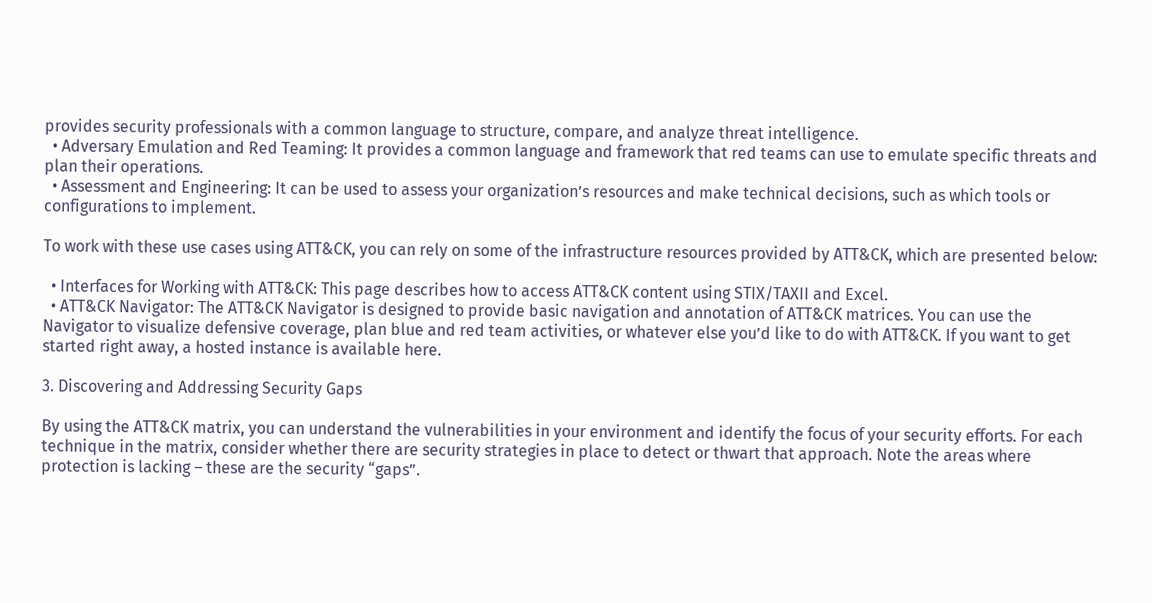provides security professionals with a common language to structure, compare, and analyze threat intelligence.
  • Adversary Emulation and Red Teaming: It provides a common language and framework that red teams can use to emulate specific threats and plan their operations.
  • Assessment and Engineering: It can be used to assess your organization’s resources and make technical decisions, such as which tools or configurations to implement.

To work with these use cases using ATT&CK, you can rely on some of the infrastructure resources provided by ATT&CK, which are presented below:

  • Interfaces for Working with ATT&CK: This page describes how to access ATT&CK content using STIX/TAXII and Excel.
  • ATT&CK Navigator: The ATT&CK Navigator is designed to provide basic navigation and annotation of ATT&CK matrices. You can use the Navigator to visualize defensive coverage, plan blue and red team activities, or whatever else you’d like to do with ATT&CK. If you want to get started right away, a hosted instance is available here.

3. Discovering and Addressing Security Gaps

By using the ATT&CK matrix, you can understand the vulnerabilities in your environment and identify the focus of your security efforts. For each technique in the matrix, consider whether there are security strategies in place to detect or thwart that approach. Note the areas where protection is lacking – these are the security “gaps”.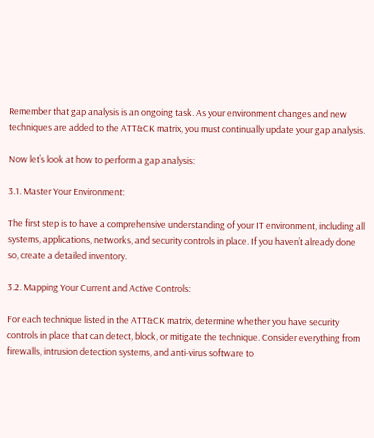Remember that gap analysis is an ongoing task. As your environment changes and new techniques are added to the ATT&CK matrix, you must continually update your gap analysis.

Now let’s look at how to perform a gap analysis:

3.1. Master Your Environment:

The first step is to have a comprehensive understanding of your IT environment, including all systems, applications, networks, and security controls in place. If you haven’t already done so, create a detailed inventory.

3.2. Mapping Your Current and Active Controls:

For each technique listed in the ATT&CK matrix, determine whether you have security controls in place that can detect, block, or mitigate the technique. Consider everything from firewalls, intrusion detection systems, and anti-virus software to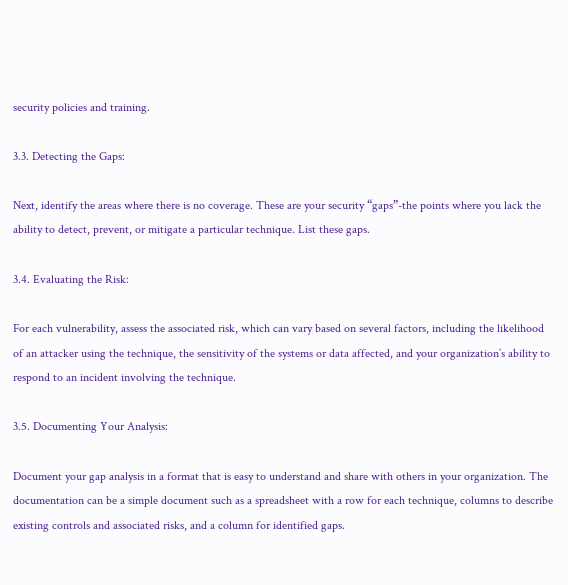security policies and training.

3.3. Detecting the Gaps:

Next, identify the areas where there is no coverage. These are your security “gaps”-the points where you lack the ability to detect, prevent, or mitigate a particular technique. List these gaps.

3.4. Evaluating the Risk:

For each vulnerability, assess the associated risk, which can vary based on several factors, including the likelihood of an attacker using the technique, the sensitivity of the systems or data affected, and your organization’s ability to respond to an incident involving the technique.

3.5. Documenting Your Analysis:

Document your gap analysis in a format that is easy to understand and share with others in your organization. The documentation can be a simple document such as a spreadsheet with a row for each technique, columns to describe existing controls and associated risks, and a column for identified gaps.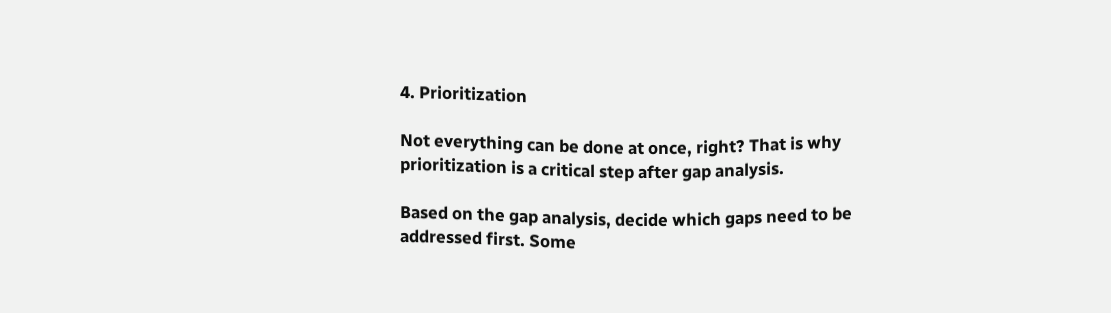4. Prioritization

Not everything can be done at once, right? That is why prioritization is a critical step after gap analysis.

Based on the gap analysis, decide which gaps need to be addressed first. Some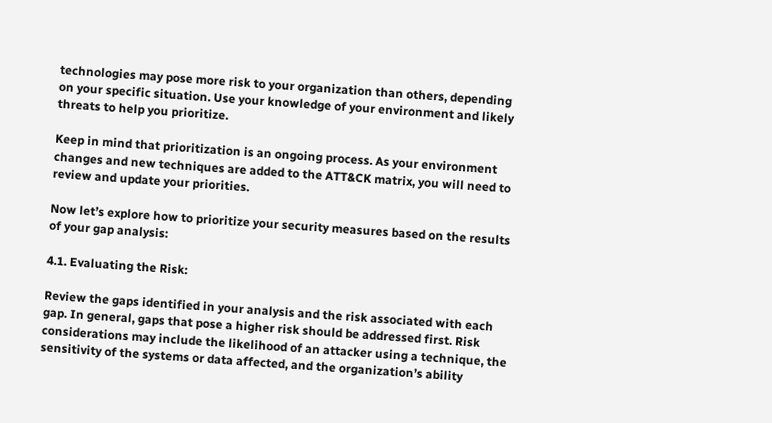technologies may pose more risk to your organization than others, depending on your specific situation. Use your knowledge of your environment and likely threats to help you prioritize.

Keep in mind that prioritization is an ongoing process. As your environment changes and new techniques are added to the ATT&CK matrix, you will need to review and update your priorities.

Now let’s explore how to prioritize your security measures based on the results of your gap analysis:

4.1. Evaluating the Risk:

Review the gaps identified in your analysis and the risk associated with each gap. In general, gaps that pose a higher risk should be addressed first. Risk considerations may include the likelihood of an attacker using a technique, the sensitivity of the systems or data affected, and the organization’s ability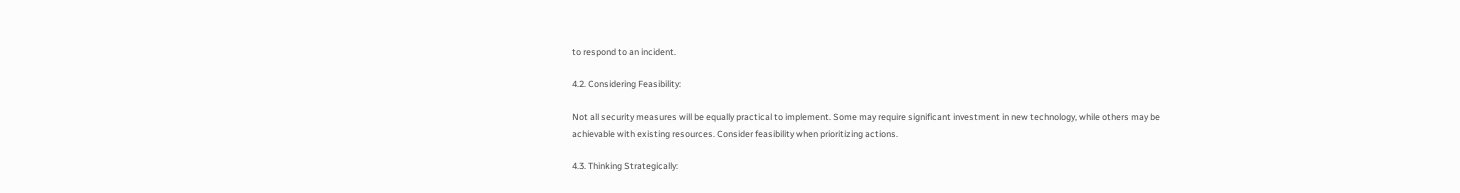to respond to an incident.

4.2. Considering Feasibility:

Not all security measures will be equally practical to implement. Some may require significant investment in new technology, while others may be achievable with existing resources. Consider feasibility when prioritizing actions.

4.3. Thinking Strategically: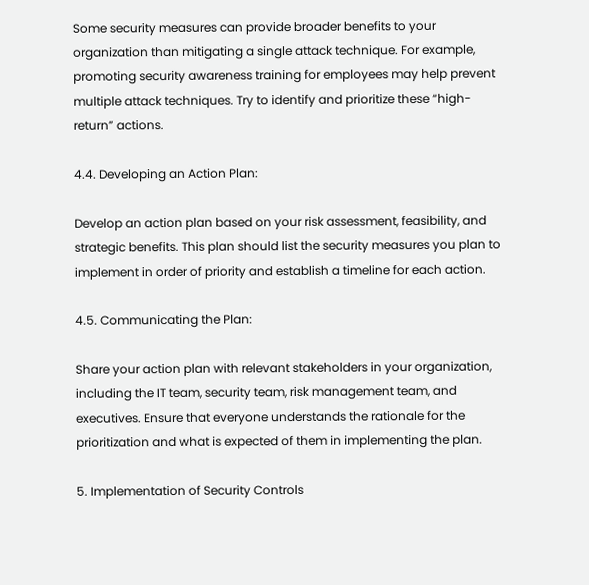Some security measures can provide broader benefits to your organization than mitigating a single attack technique. For example, promoting security awareness training for employees may help prevent multiple attack techniques. Try to identify and prioritize these “high-return” actions.

4.4. Developing an Action Plan:

Develop an action plan based on your risk assessment, feasibility, and strategic benefits. This plan should list the security measures you plan to implement in order of priority and establish a timeline for each action.

4.5. Communicating the Plan:

Share your action plan with relevant stakeholders in your organization, including the IT team, security team, risk management team, and executives. Ensure that everyone understands the rationale for the prioritization and what is expected of them in implementing the plan.

5. Implementation of Security Controls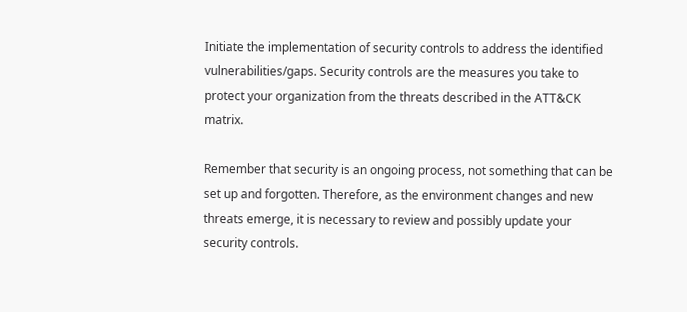Initiate the implementation of security controls to address the identified vulnerabilities/gaps. Security controls are the measures you take to protect your organization from the threats described in the ATT&CK matrix.

Remember that security is an ongoing process, not something that can be set up and forgotten. Therefore, as the environment changes and new threats emerge, it is necessary to review and possibly update your security controls.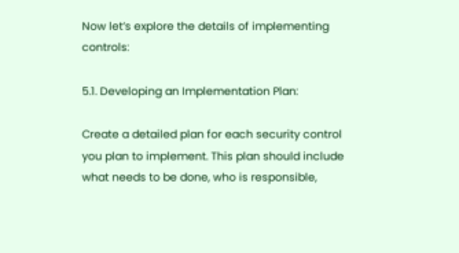Now let’s explore the details of implementing controls:

5.1. Developing an Implementation Plan:

Create a detailed plan for each security control you plan to implement. This plan should include what needs to be done, who is responsible,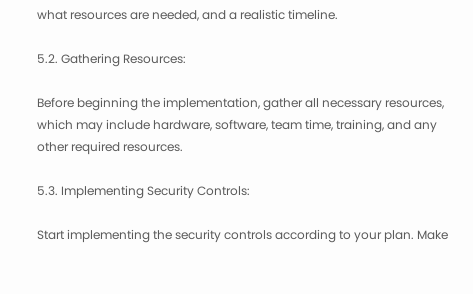what resources are needed, and a realistic timeline.

5.2. Gathering Resources:

Before beginning the implementation, gather all necessary resources, which may include hardware, software, team time, training, and any other required resources.

5.3. Implementing Security Controls:

Start implementing the security controls according to your plan. Make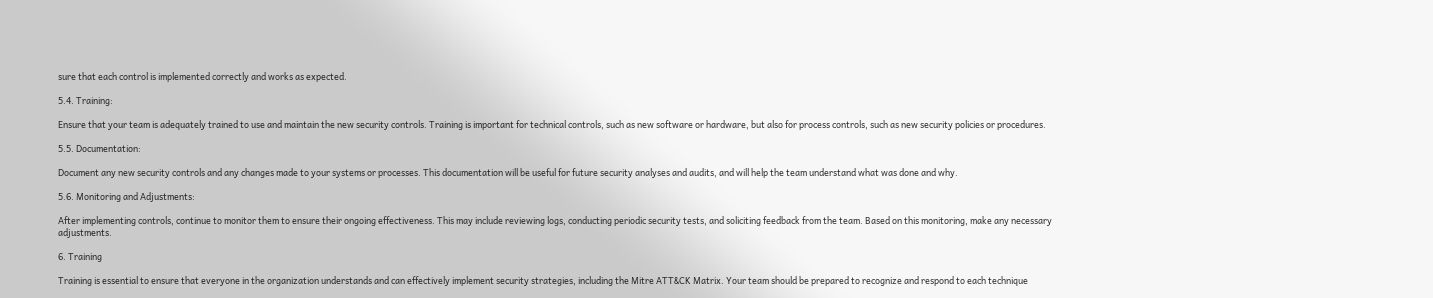sure that each control is implemented correctly and works as expected.

5.4. Training:

Ensure that your team is adequately trained to use and maintain the new security controls. Training is important for technical controls, such as new software or hardware, but also for process controls, such as new security policies or procedures.

5.5. Documentation:

Document any new security controls and any changes made to your systems or processes. This documentation will be useful for future security analyses and audits, and will help the team understand what was done and why.

5.6. Monitoring and Adjustments:

After implementing controls, continue to monitor them to ensure their ongoing effectiveness. This may include reviewing logs, conducting periodic security tests, and soliciting feedback from the team. Based on this monitoring, make any necessary adjustments.

6. Training

Training is essential to ensure that everyone in the organization understands and can effectively implement security strategies, including the Mitre ATT&CK Matrix. Your team should be prepared to recognize and respond to each technique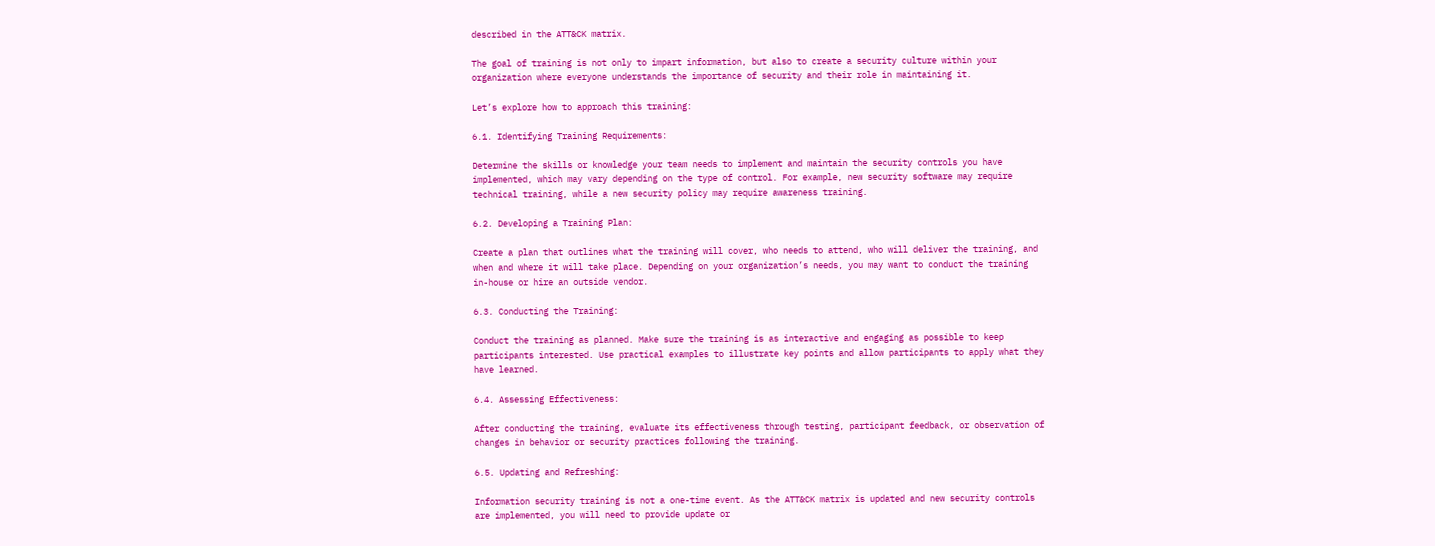described in the ATT&CK matrix.

The goal of training is not only to impart information, but also to create a security culture within your organization where everyone understands the importance of security and their role in maintaining it.

Let’s explore how to approach this training:

6.1. Identifying Training Requirements:

Determine the skills or knowledge your team needs to implement and maintain the security controls you have implemented, which may vary depending on the type of control. For example, new security software may require technical training, while a new security policy may require awareness training.

6.2. Developing a Training Plan:

Create a plan that outlines what the training will cover, who needs to attend, who will deliver the training, and when and where it will take place. Depending on your organization’s needs, you may want to conduct the training in-house or hire an outside vendor.

6.3. Conducting the Training:

Conduct the training as planned. Make sure the training is as interactive and engaging as possible to keep participants interested. Use practical examples to illustrate key points and allow participants to apply what they have learned.

6.4. Assessing Effectiveness:

After conducting the training, evaluate its effectiveness through testing, participant feedback, or observation of changes in behavior or security practices following the training.

6.5. Updating and Refreshing:

Information security training is not a one-time event. As the ATT&CK matrix is updated and new security controls are implemented, you will need to provide update or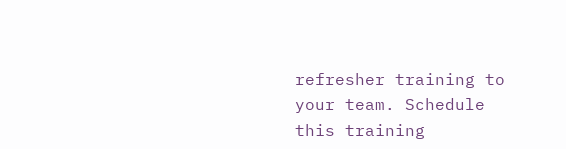refresher training to your team. Schedule this training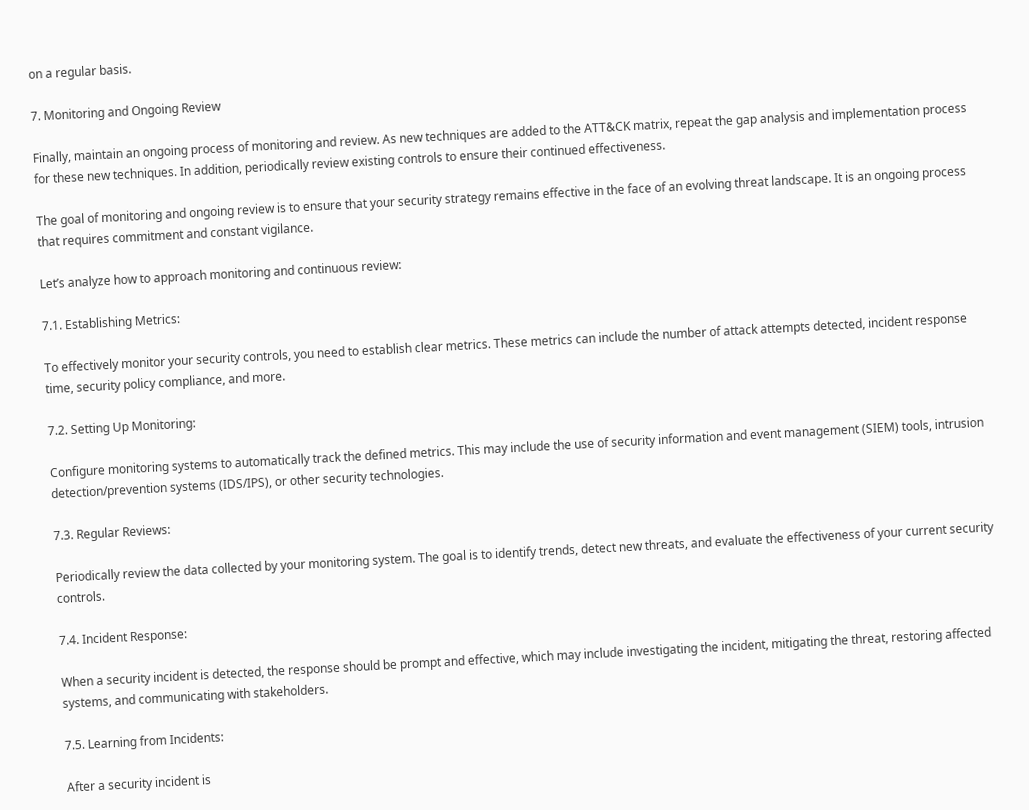on a regular basis.

7. Monitoring and Ongoing Review

Finally, maintain an ongoing process of monitoring and review. As new techniques are added to the ATT&CK matrix, repeat the gap analysis and implementation process for these new techniques. In addition, periodically review existing controls to ensure their continued effectiveness.

The goal of monitoring and ongoing review is to ensure that your security strategy remains effective in the face of an evolving threat landscape. It is an ongoing process that requires commitment and constant vigilance.

Let’s analyze how to approach monitoring and continuous review:

7.1. Establishing Metrics:

To effectively monitor your security controls, you need to establish clear metrics. These metrics can include the number of attack attempts detected, incident response time, security policy compliance, and more.

7.2. Setting Up Monitoring:

Configure monitoring systems to automatically track the defined metrics. This may include the use of security information and event management (SIEM) tools, intrusion detection/prevention systems (IDS/IPS), or other security technologies.

7.3. Regular Reviews:

Periodically review the data collected by your monitoring system. The goal is to identify trends, detect new threats, and evaluate the effectiveness of your current security controls.

7.4. Incident Response:

When a security incident is detected, the response should be prompt and effective, which may include investigating the incident, mitigating the threat, restoring affected systems, and communicating with stakeholders.

7.5. Learning from Incidents:

After a security incident is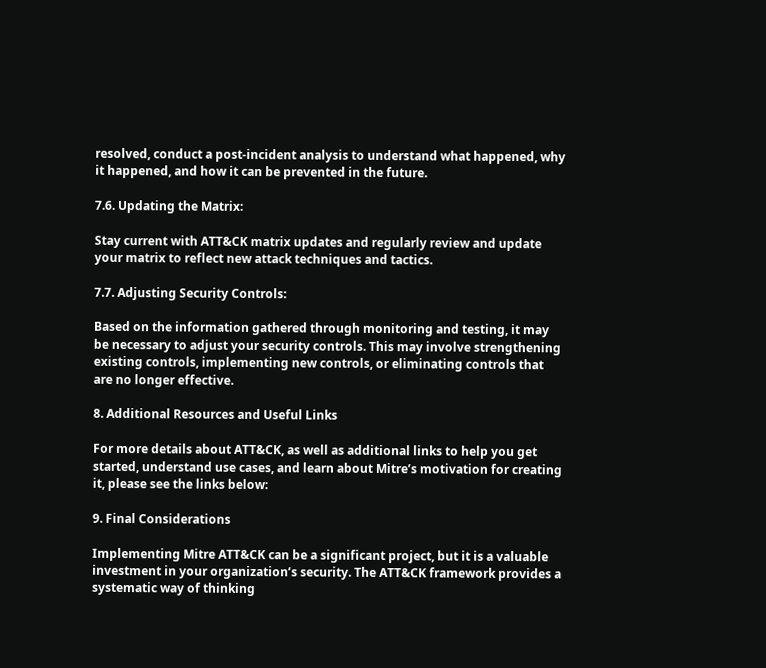resolved, conduct a post-incident analysis to understand what happened, why it happened, and how it can be prevented in the future.

7.6. Updating the Matrix:

Stay current with ATT&CK matrix updates and regularly review and update your matrix to reflect new attack techniques and tactics.

7.7. Adjusting Security Controls:

Based on the information gathered through monitoring and testing, it may be necessary to adjust your security controls. This may involve strengthening existing controls, implementing new controls, or eliminating controls that are no longer effective.

8. Additional Resources and Useful Links

For more details about ATT&CK, as well as additional links to help you get started, understand use cases, and learn about Mitre’s motivation for creating it, please see the links below:

9. Final Considerations

Implementing Mitre ATT&CK can be a significant project, but it is a valuable investment in your organization’s security. The ATT&CK framework provides a systematic way of thinking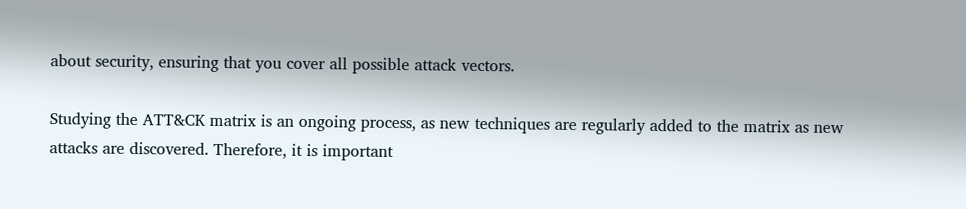about security, ensuring that you cover all possible attack vectors.

Studying the ATT&CK matrix is an ongoing process, as new techniques are regularly added to the matrix as new attacks are discovered. Therefore, it is important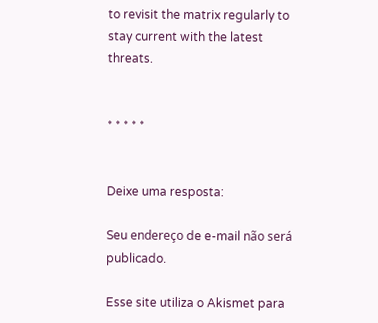to revisit the matrix regularly to stay current with the latest threats.


* * * * *


Deixe uma resposta:

Seu endereço de e-mail não será publicado.

Esse site utiliza o Akismet para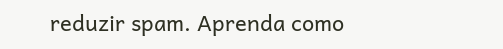reduzir spam. Aprenda como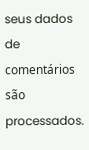seus dados de comentários são processados.